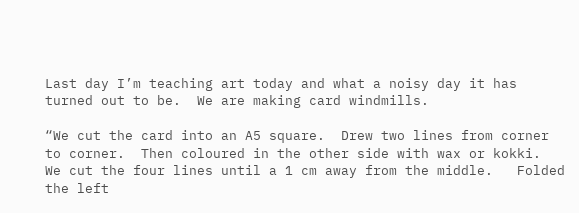Last day I’m teaching art today and what a noisy day it has turned out to be.  We are making card windmills.

“We cut the card into an A5 square.  Drew two lines from corner to corner.  Then coloured in the other side with wax or kokki.  We cut the four lines until a 1 cm away from the middle.   Folded the left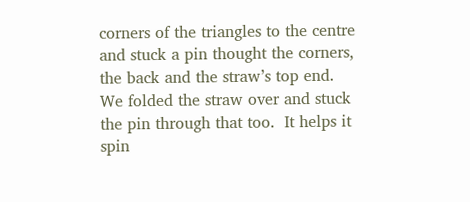corners of the triangles to the centre and stuck a pin thought the corners, the back and the straw’s top end.  We folded the straw over and stuck the pin through that too.  It helps it spin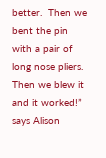better.  Then we bent the pin with a pair of long nose pliers.  Then we blew it and it worked!” says Alison